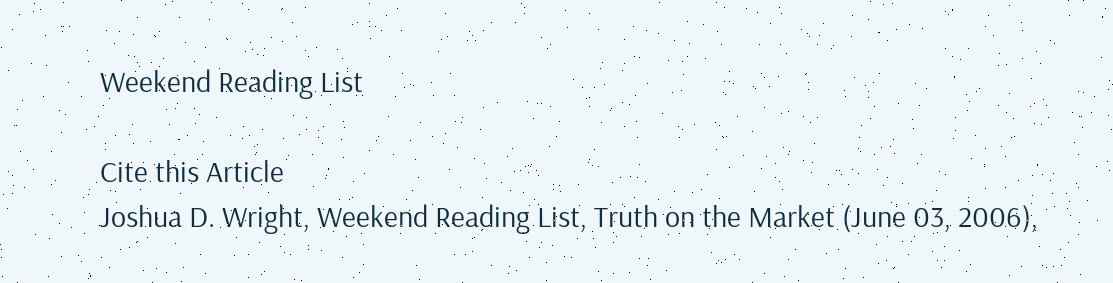Weekend Reading List

Cite this Article
Joshua D. Wright, Weekend Reading List, Truth on the Market (June 03, 2006),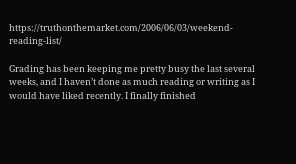https://truthonthemarket.com/2006/06/03/weekend-reading-list/

Grading has been keeping me pretty busy the last several weeks, and I haven’t done as much reading or writing as I would have liked recently. I finally finished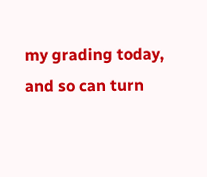my grading today, and so can turn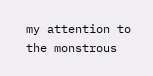my attention to the monstrous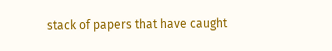stack of papers that have caught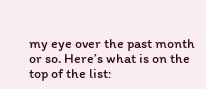my eye over the past month or so. Here’s what is on the top of the list: